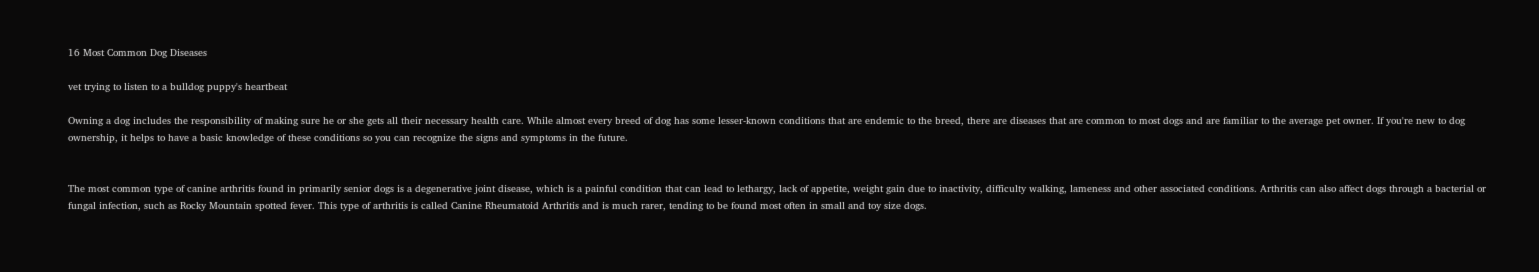16 Most Common Dog Diseases

vet trying to listen to a bulldog puppy's heartbeat

Owning a dog includes the responsibility of making sure he or she gets all their necessary health care. While almost every breed of dog has some lesser-known conditions that are endemic to the breed, there are diseases that are common to most dogs and are familiar to the average pet owner. If you're new to dog ownership, it helps to have a basic knowledge of these conditions so you can recognize the signs and symptoms in the future.


The most common type of canine arthritis found in primarily senior dogs is a degenerative joint disease, which is a painful condition that can lead to lethargy, lack of appetite, weight gain due to inactivity, difficulty walking, lameness and other associated conditions. Arthritis can also affect dogs through a bacterial or fungal infection, such as Rocky Mountain spotted fever. This type of arthritis is called Canine Rheumatoid Arthritis and is much rarer, tending to be found most often in small and toy size dogs.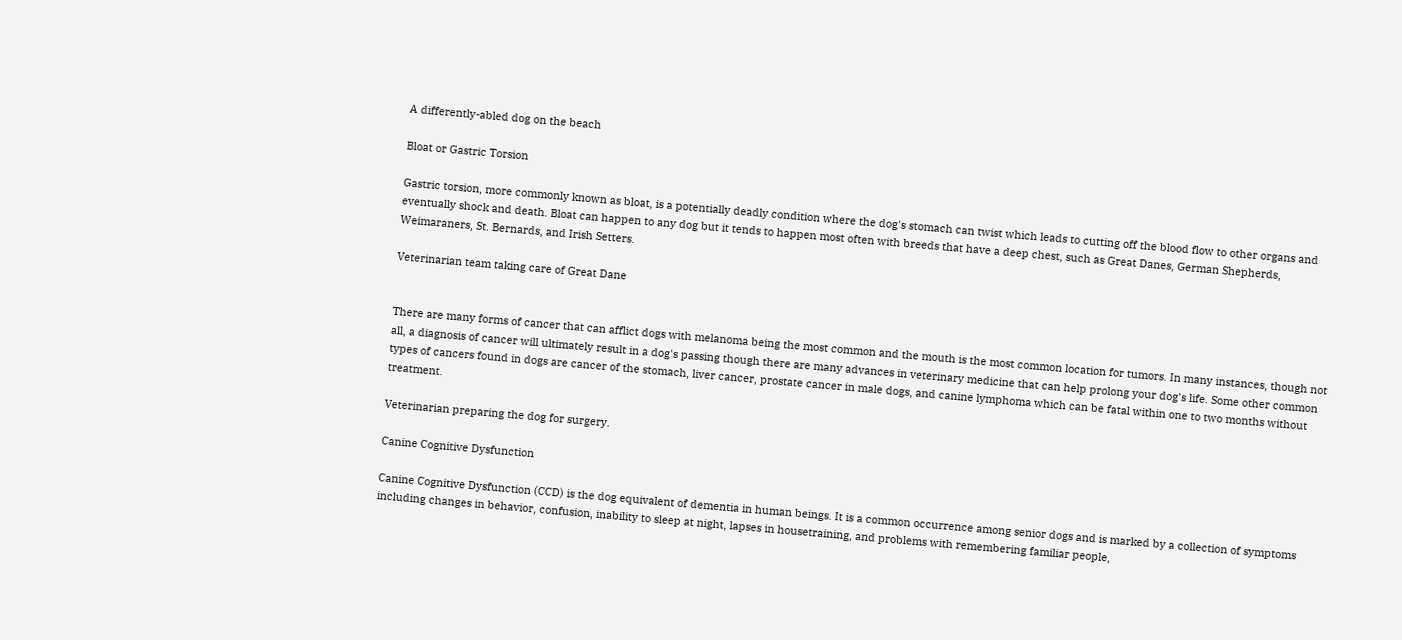A differently-abled dog on the beach

Bloat or Gastric Torsion

Gastric torsion, more commonly known as bloat, is a potentially deadly condition where the dog's stomach can twist which leads to cutting off the blood flow to other organs and eventually shock and death. Bloat can happen to any dog but it tends to happen most often with breeds that have a deep chest, such as Great Danes, German Shepherds, Weimaraners, St. Bernards, and Irish Setters.

Veterinarian team taking care of Great Dane


There are many forms of cancer that can afflict dogs with melanoma being the most common and the mouth is the most common location for tumors. In many instances, though not all, a diagnosis of cancer will ultimately result in a dog's passing though there are many advances in veterinary medicine that can help prolong your dog's life. Some other common types of cancers found in dogs are cancer of the stomach, liver cancer, prostate cancer in male dogs, and canine lymphoma which can be fatal within one to two months without treatment.

Veterinarian preparing the dog for surgery.

Canine Cognitive Dysfunction

Canine Cognitive Dysfunction (CCD) is the dog equivalent of dementia in human beings. It is a common occurrence among senior dogs and is marked by a collection of symptoms including changes in behavior, confusion, inability to sleep at night, lapses in housetraining, and problems with remembering familiar people,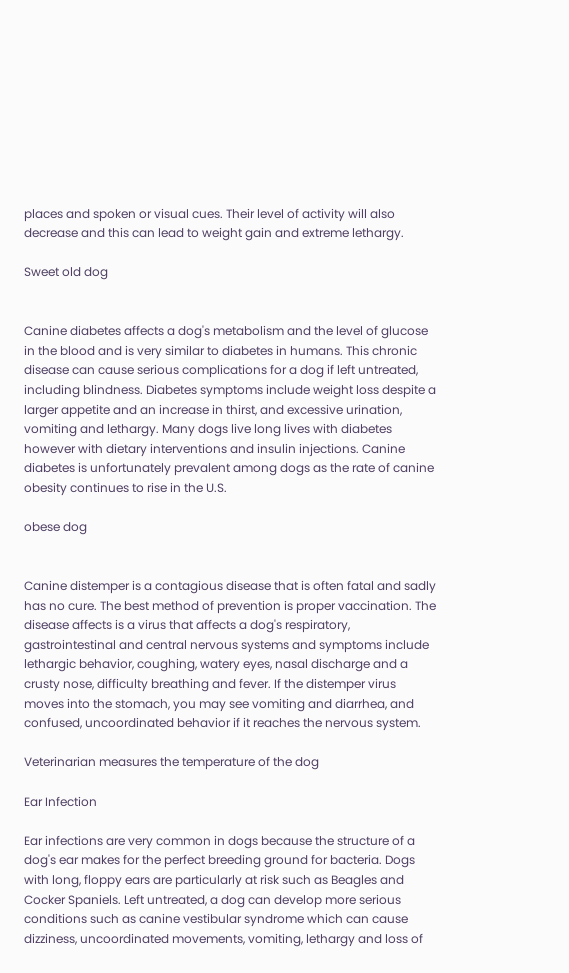places and spoken or visual cues. Their level of activity will also decrease and this can lead to weight gain and extreme lethargy.

Sweet old dog


Canine diabetes affects a dog's metabolism and the level of glucose in the blood and is very similar to diabetes in humans. This chronic disease can cause serious complications for a dog if left untreated, including blindness. Diabetes symptoms include weight loss despite a larger appetite and an increase in thirst, and excessive urination, vomiting and lethargy. Many dogs live long lives with diabetes however with dietary interventions and insulin injections. Canine diabetes is unfortunately prevalent among dogs as the rate of canine obesity continues to rise in the U.S.

obese dog


Canine distemper is a contagious disease that is often fatal and sadly has no cure. The best method of prevention is proper vaccination. The disease affects is a virus that affects a dog's respiratory, gastrointestinal and central nervous systems and symptoms include lethargic behavior, coughing, watery eyes, nasal discharge and a crusty nose, difficulty breathing and fever. If the distemper virus moves into the stomach, you may see vomiting and diarrhea, and confused, uncoordinated behavior if it reaches the nervous system.

Veterinarian measures the temperature of the dog

Ear Infection

Ear infections are very common in dogs because the structure of a dog's ear makes for the perfect breeding ground for bacteria. Dogs with long, floppy ears are particularly at risk such as Beagles and Cocker Spaniels. Left untreated, a dog can develop more serious conditions such as canine vestibular syndrome which can cause dizziness, uncoordinated movements, vomiting, lethargy and loss of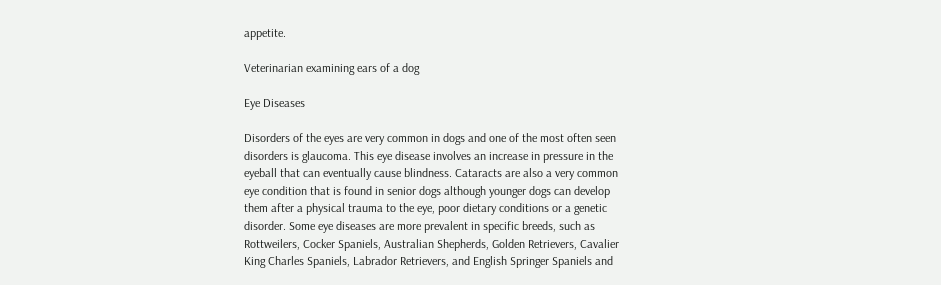appetite.

Veterinarian examining ears of a dog

Eye Diseases

Disorders of the eyes are very common in dogs and one of the most often seen disorders is glaucoma. This eye disease involves an increase in pressure in the eyeball that can eventually cause blindness. Cataracts are also a very common eye condition that is found in senior dogs although younger dogs can develop them after a physical trauma to the eye, poor dietary conditions or a genetic disorder. Some eye diseases are more prevalent in specific breeds, such as Rottweilers, Cocker Spaniels, Australian Shepherds, Golden Retrievers, Cavalier King Charles Spaniels, Labrador Retrievers, and English Springer Spaniels and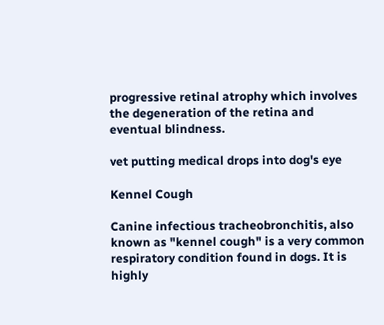progressive retinal atrophy which involves the degeneration of the retina and eventual blindness.

vet putting medical drops into dog's eye

Kennel Cough

Canine infectious tracheobronchitis, also known as "kennel cough" is a very common respiratory condition found in dogs. It is highly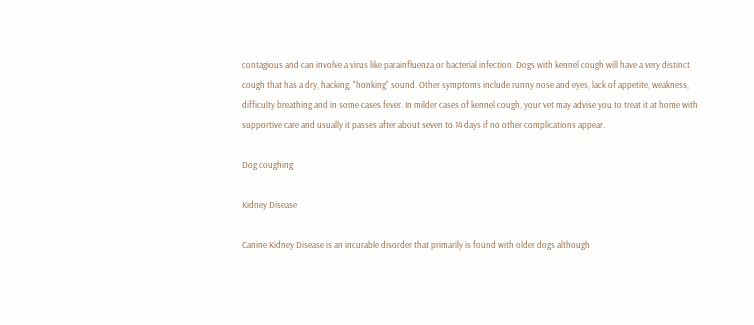contagious and can involve a virus like parainfluenza or bacterial infection. Dogs with kennel cough will have a very distinct cough that has a dry, hacking, "honking" sound. Other symptoms include runny nose and eyes, lack of appetite, weakness, difficulty breathing and in some cases fever. In milder cases of kennel cough, your vet may advise you to treat it at home with supportive care and usually it passes after about seven to 14 days if no other complications appear.

Dog coughing

Kidney Disease

Canine Kidney Disease is an incurable disorder that primarily is found with older dogs although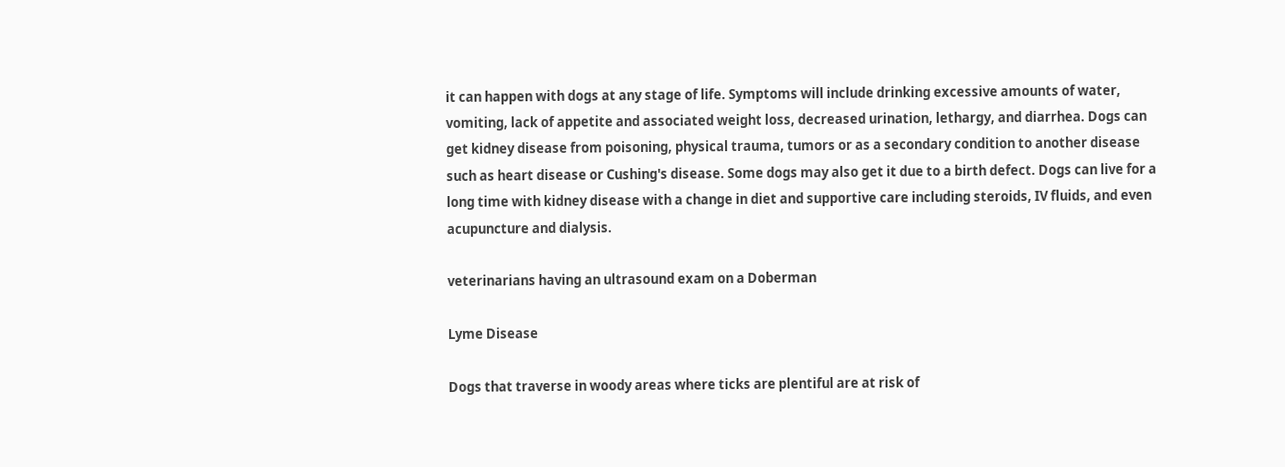it can happen with dogs at any stage of life. Symptoms will include drinking excessive amounts of water, vomiting, lack of appetite and associated weight loss, decreased urination, lethargy, and diarrhea. Dogs can get kidney disease from poisoning, physical trauma, tumors or as a secondary condition to another disease such as heart disease or Cushing's disease. Some dogs may also get it due to a birth defect. Dogs can live for a long time with kidney disease with a change in diet and supportive care including steroids, IV fluids, and even acupuncture and dialysis.

veterinarians having an ultrasound exam on a Doberman

Lyme Disease

Dogs that traverse in woody areas where ticks are plentiful are at risk of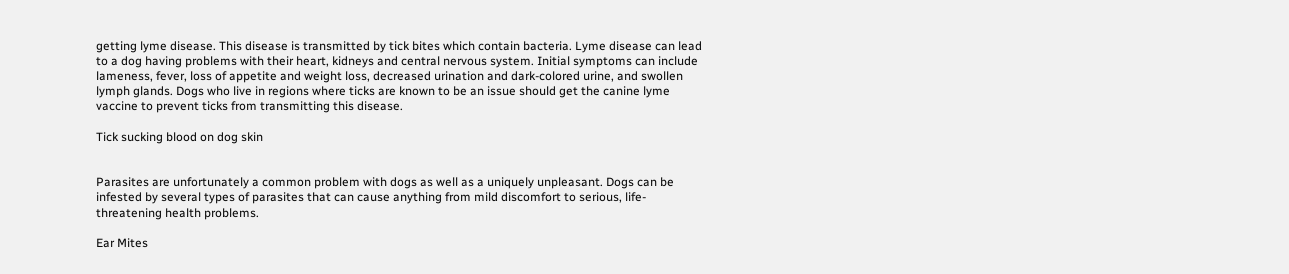getting lyme disease. This disease is transmitted by tick bites which contain bacteria. Lyme disease can lead to a dog having problems with their heart, kidneys and central nervous system. Initial symptoms can include lameness, fever, loss of appetite and weight loss, decreased urination and dark-colored urine, and swollen lymph glands. Dogs who live in regions where ticks are known to be an issue should get the canine lyme vaccine to prevent ticks from transmitting this disease.

Tick sucking blood on dog skin


Parasites are unfortunately a common problem with dogs as well as a uniquely unpleasant. Dogs can be infested by several types of parasites that can cause anything from mild discomfort to serious, life-threatening health problems.

Ear Mites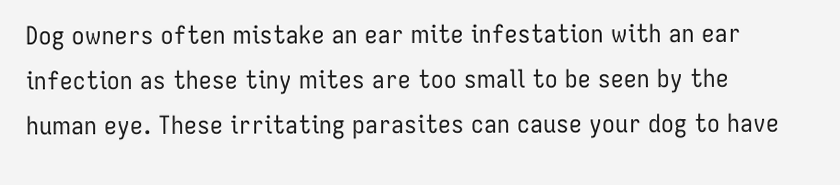Dog owners often mistake an ear mite infestation with an ear infection as these tiny mites are too small to be seen by the human eye. These irritating parasites can cause your dog to have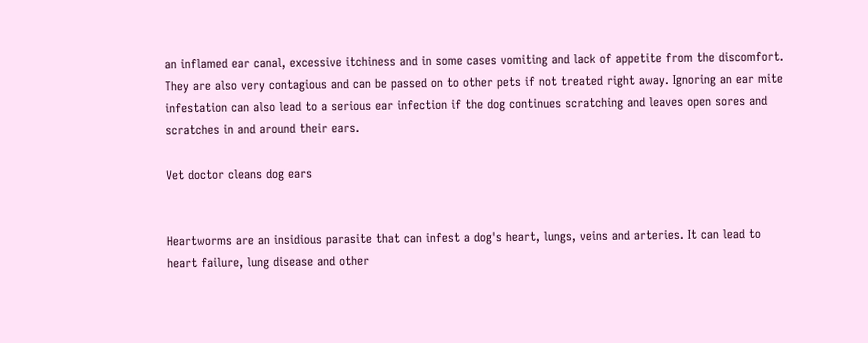an inflamed ear canal, excessive itchiness and in some cases vomiting and lack of appetite from the discomfort. They are also very contagious and can be passed on to other pets if not treated right away. Ignoring an ear mite infestation can also lead to a serious ear infection if the dog continues scratching and leaves open sores and scratches in and around their ears.

Vet doctor cleans dog ears


Heartworms are an insidious parasite that can infest a dog's heart, lungs, veins and arteries. It can lead to heart failure, lung disease and other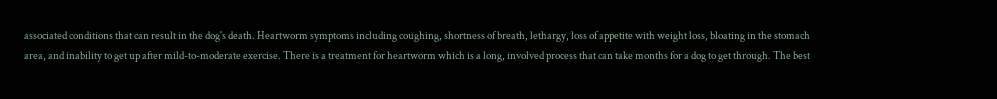associated conditions that can result in the dog's death. Heartworm symptoms including coughing, shortness of breath, lethargy, loss of appetite with weight loss, bloating in the stomach area, and inability to get up after mild-to-moderate exercise. There is a treatment for heartworm which is a long, involved process that can take months for a dog to get through. The best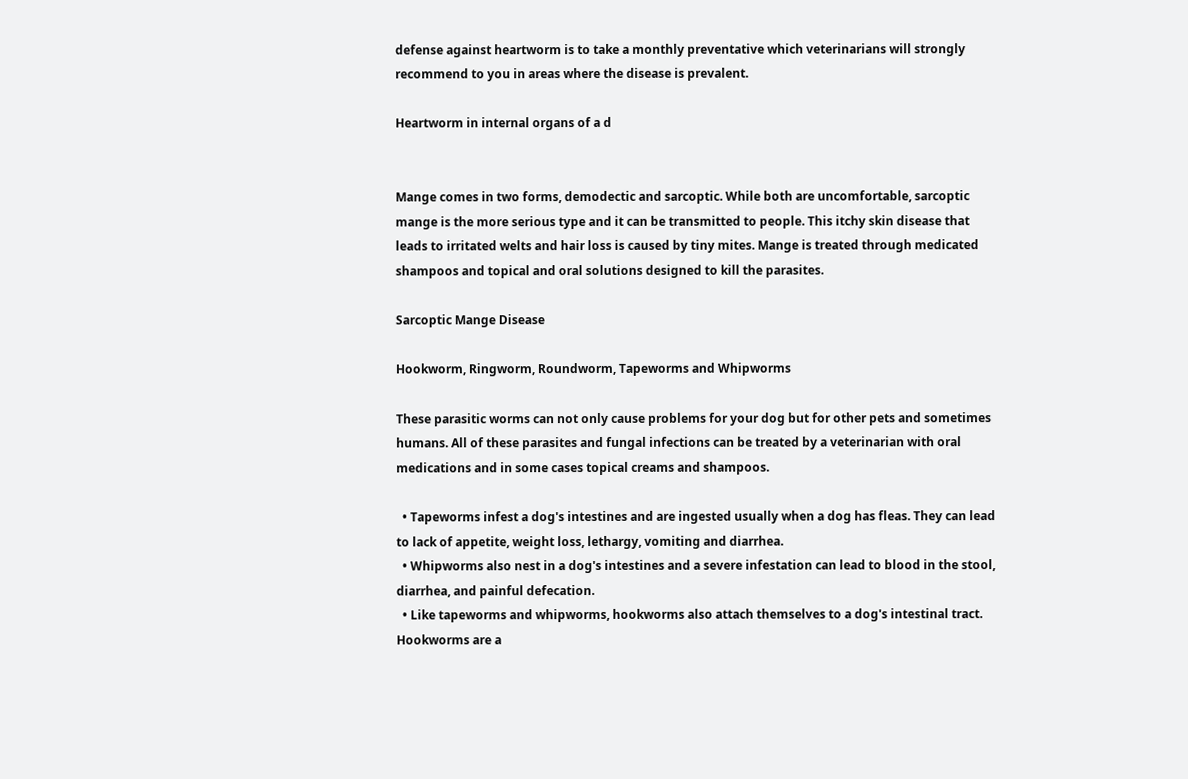defense against heartworm is to take a monthly preventative which veterinarians will strongly recommend to you in areas where the disease is prevalent.

Heartworm in internal organs of a d


Mange comes in two forms, demodectic and sarcoptic. While both are uncomfortable, sarcoptic mange is the more serious type and it can be transmitted to people. This itchy skin disease that leads to irritated welts and hair loss is caused by tiny mites. Mange is treated through medicated shampoos and topical and oral solutions designed to kill the parasites.

Sarcoptic Mange Disease

Hookworm, Ringworm, Roundworm, Tapeworms and Whipworms

These parasitic worms can not only cause problems for your dog but for other pets and sometimes humans. All of these parasites and fungal infections can be treated by a veterinarian with oral medications and in some cases topical creams and shampoos.

  • Tapeworms infest a dog's intestines and are ingested usually when a dog has fleas. They can lead to lack of appetite, weight loss, lethargy, vomiting and diarrhea.
  • Whipworms also nest in a dog's intestines and a severe infestation can lead to blood in the stool, diarrhea, and painful defecation.
  • Like tapeworms and whipworms, hookworms also attach themselves to a dog's intestinal tract. Hookworms are a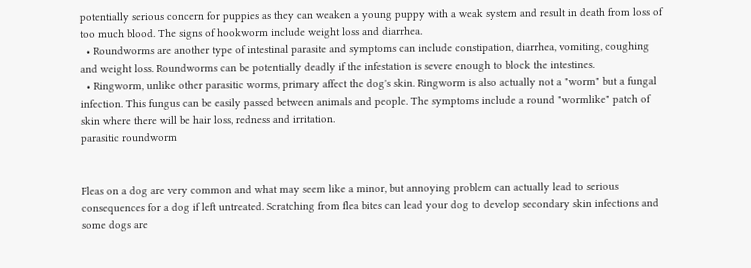potentially serious concern for puppies as they can weaken a young puppy with a weak system and result in death from loss of too much blood. The signs of hookworm include weight loss and diarrhea.
  • Roundworms are another type of intestinal parasite and symptoms can include constipation, diarrhea, vomiting, coughing and weight loss. Roundworms can be potentially deadly if the infestation is severe enough to block the intestines.
  • Ringworm, unlike other parasitic worms, primary affect the dog's skin. Ringworm is also actually not a "worm" but a fungal infection. This fungus can be easily passed between animals and people. The symptoms include a round "wormlike" patch of skin where there will be hair loss, redness and irritation.
parasitic roundworm


Fleas on a dog are very common and what may seem like a minor, but annoying problem can actually lead to serious consequences for a dog if left untreated. Scratching from flea bites can lead your dog to develop secondary skin infections and some dogs are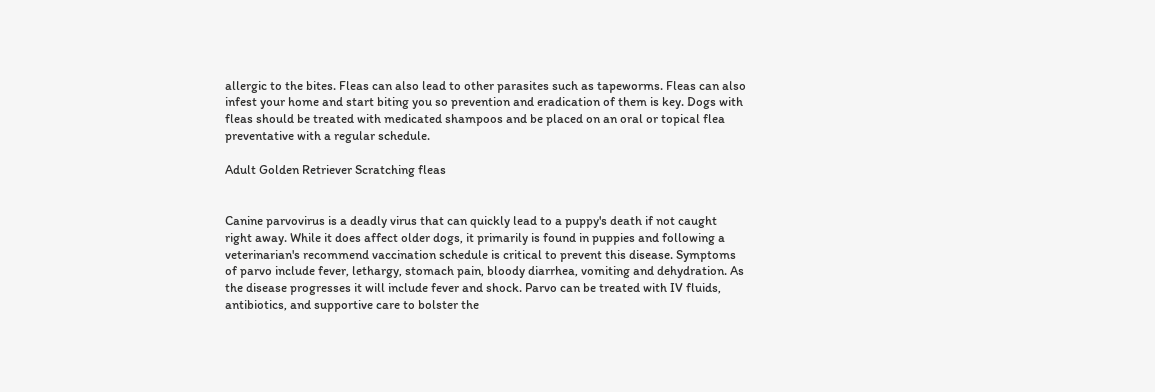allergic to the bites. Fleas can also lead to other parasites such as tapeworms. Fleas can also infest your home and start biting you so prevention and eradication of them is key. Dogs with fleas should be treated with medicated shampoos and be placed on an oral or topical flea preventative with a regular schedule.

Adult Golden Retriever Scratching fleas


Canine parvovirus is a deadly virus that can quickly lead to a puppy's death if not caught right away. While it does affect older dogs, it primarily is found in puppies and following a veterinarian's recommend vaccination schedule is critical to prevent this disease. Symptoms of parvo include fever, lethargy, stomach pain, bloody diarrhea, vomiting and dehydration. As the disease progresses it will include fever and shock. Parvo can be treated with IV fluids, antibiotics, and supportive care to bolster the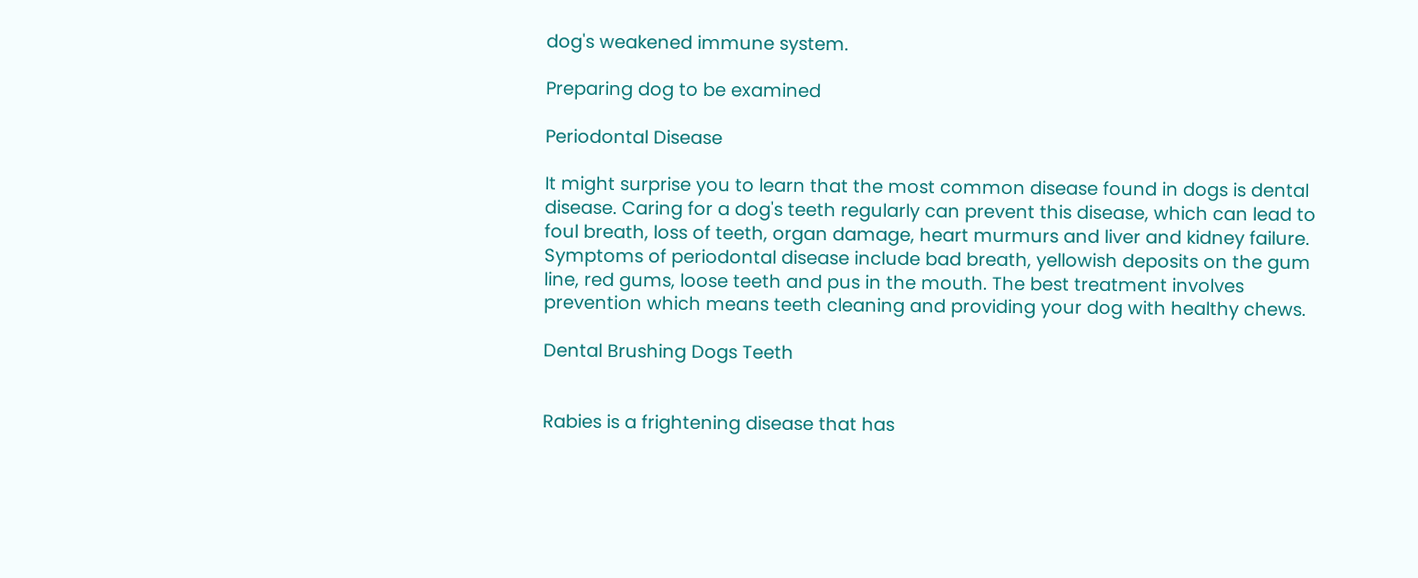dog's weakened immune system.

Preparing dog to be examined

Periodontal Disease

It might surprise you to learn that the most common disease found in dogs is dental disease. Caring for a dog's teeth regularly can prevent this disease, which can lead to foul breath, loss of teeth, organ damage, heart murmurs and liver and kidney failure. Symptoms of periodontal disease include bad breath, yellowish deposits on the gum line, red gums, loose teeth and pus in the mouth. The best treatment involves prevention which means teeth cleaning and providing your dog with healthy chews.

Dental Brushing Dogs Teeth


Rabies is a frightening disease that has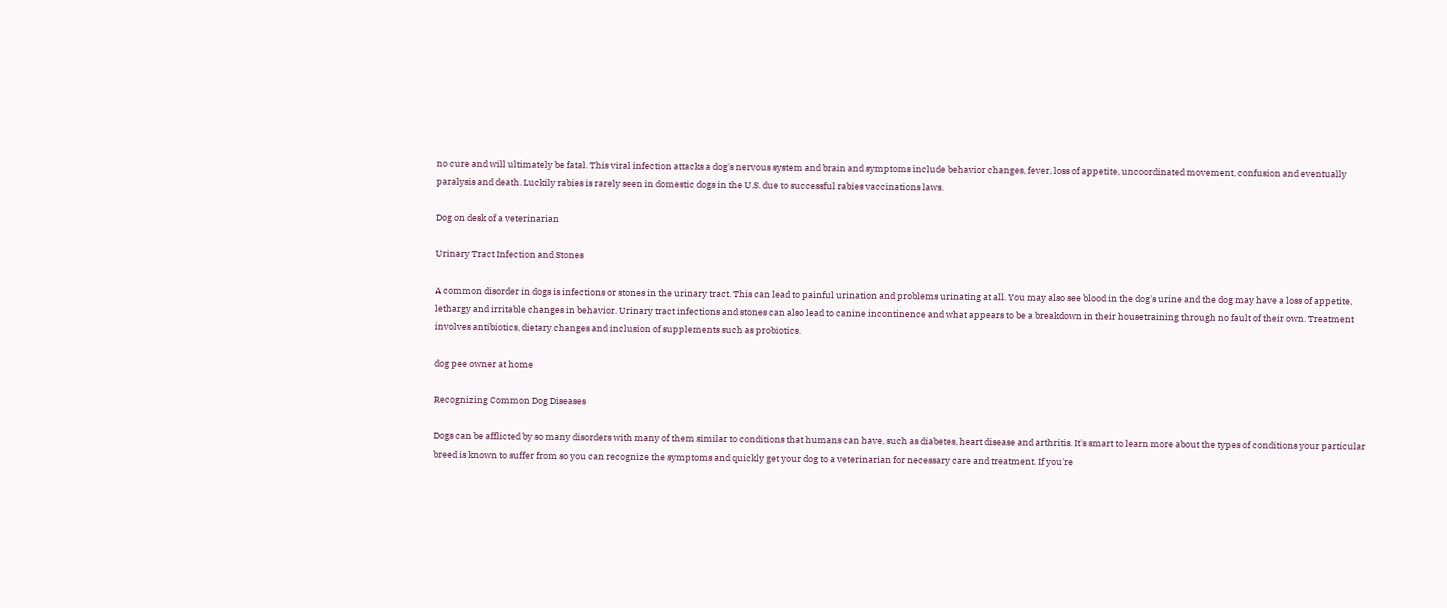no cure and will ultimately be fatal. This viral infection attacks a dog's nervous system and brain and symptoms include behavior changes, fever, loss of appetite, uncoordinated movement, confusion and eventually paralysis and death. Luckily rabies is rarely seen in domestic dogs in the U.S. due to successful rabies vaccinations laws.

Dog on desk of a veterinarian

Urinary Tract Infection and Stones

A common disorder in dogs is infections or stones in the urinary tract. This can lead to painful urination and problems urinating at all. You may also see blood in the dog's urine and the dog may have a loss of appetite, lethargy and irritable changes in behavior. Urinary tract infections and stones can also lead to canine incontinence and what appears to be a breakdown in their housetraining through no fault of their own. Treatment involves antibiotics, dietary changes and inclusion of supplements such as probiotics.

dog pee owner at home

Recognizing Common Dog Diseases

Dogs can be afflicted by so many disorders with many of them similar to conditions that humans can have, such as diabetes, heart disease and arthritis. It's smart to learn more about the types of conditions your particular breed is known to suffer from so you can recognize the symptoms and quickly get your dog to a veterinarian for necessary care and treatment. If you're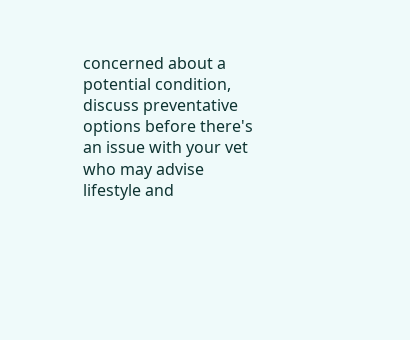concerned about a potential condition, discuss preventative options before there's an issue with your vet who may advise lifestyle and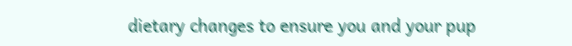dietary changes to ensure you and your pup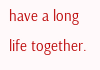have a long life together.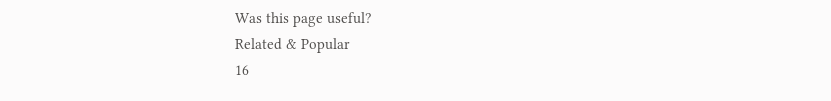Was this page useful?
Related & Popular
16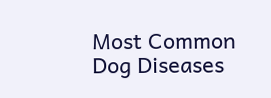Most Common Dog Diseases